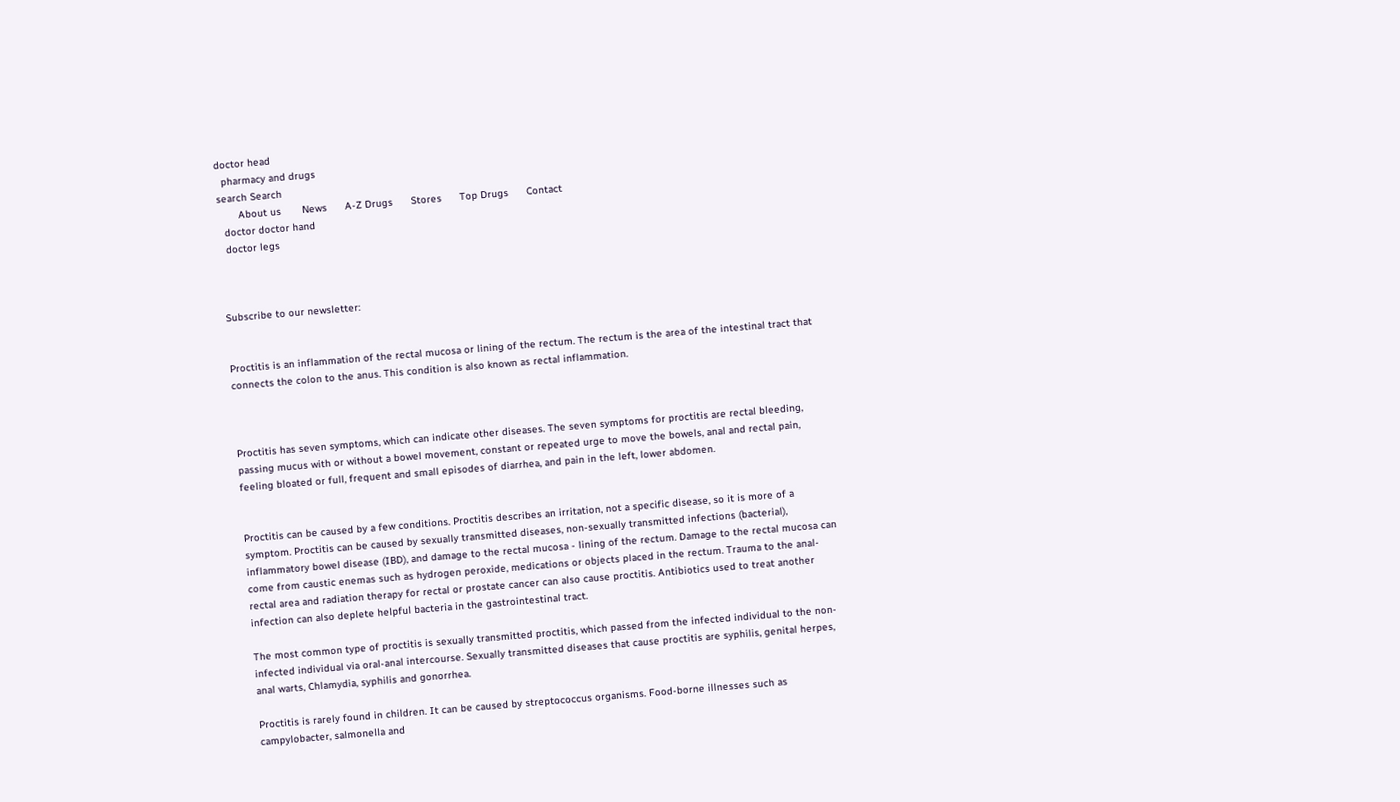doctor head
  pharmacy and drugs
search Search
       About us       News      A-Z Drugs      Stores      Top Drugs      Contact
  doctor doctor hand
  doctor legs



Subscribe to our newsletter:


Proctitis is an inflammation of the rectal mucosa or lining of the rectum. The rectum is the area of the intestinal tract that connects the colon to the anus. This condition is also known as rectal inflammation.



Proctitis has seven symptoms, which can indicate other diseases. The seven symptoms for proctitis are rectal bleeding, passing mucus with or without a bowel movement, constant or repeated urge to move the bowels, anal and rectal pain, feeling bloated or full, frequent and small episodes of diarrhea, and pain in the left, lower abdomen.


Proctitis can be caused by a few conditions. Proctitis describes an irritation, not a specific disease, so it is more of a symptom. Proctitis can be caused by sexually transmitted diseases, non-sexually transmitted infections (bacterial), inflammatory bowel disease (IBD), and damage to the rectal mucosa - lining of the rectum. Damage to the rectal mucosa can come from caustic enemas such as hydrogen peroxide, medications or objects placed in the rectum. Trauma to the anal-rectal area and radiation therapy for rectal or prostate cancer can also cause proctitis. Antibiotics used to treat another infection can also deplete helpful bacteria in the gastrointestinal tract.

The most common type of proctitis is sexually transmitted proctitis, which passed from the infected individual to the non-infected individual via oral-anal intercourse. Sexually transmitted diseases that cause proctitis are syphilis, genital herpes, anal warts, Chlamydia, syphilis and gonorrhea.

Proctitis is rarely found in children. It can be caused by streptococcus organisms. Food-borne illnesses such as campylobacter, salmonella and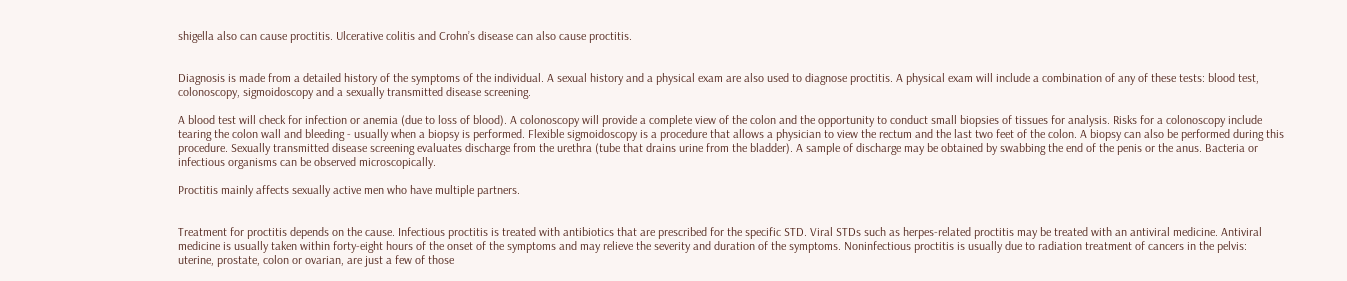shigella also can cause proctitis. Ulcerative colitis and Crohn’s disease can also cause proctitis.


Diagnosis is made from a detailed history of the symptoms of the individual. A sexual history and a physical exam are also used to diagnose proctitis. A physical exam will include a combination of any of these tests: blood test, colonoscopy, sigmoidoscopy and a sexually transmitted disease screening.

A blood test will check for infection or anemia (due to loss of blood). A colonoscopy will provide a complete view of the colon and the opportunity to conduct small biopsies of tissues for analysis. Risks for a colonoscopy include tearing the colon wall and bleeding - usually when a biopsy is performed. Flexible sigmoidoscopy is a procedure that allows a physician to view the rectum and the last two feet of the colon. A biopsy can also be performed during this procedure. Sexually transmitted disease screening evaluates discharge from the urethra (tube that drains urine from the bladder). A sample of discharge may be obtained by swabbing the end of the penis or the anus. Bacteria or infectious organisms can be observed microscopically.

Proctitis mainly affects sexually active men who have multiple partners.


Treatment for proctitis depends on the cause. Infectious proctitis is treated with antibiotics that are prescribed for the specific STD. Viral STDs such as herpes-related proctitis may be treated with an antiviral medicine. Antiviral medicine is usually taken within forty-eight hours of the onset of the symptoms and may relieve the severity and duration of the symptoms. Noninfectious proctitis is usually due to radiation treatment of cancers in the pelvis: uterine, prostate, colon or ovarian, are just a few of those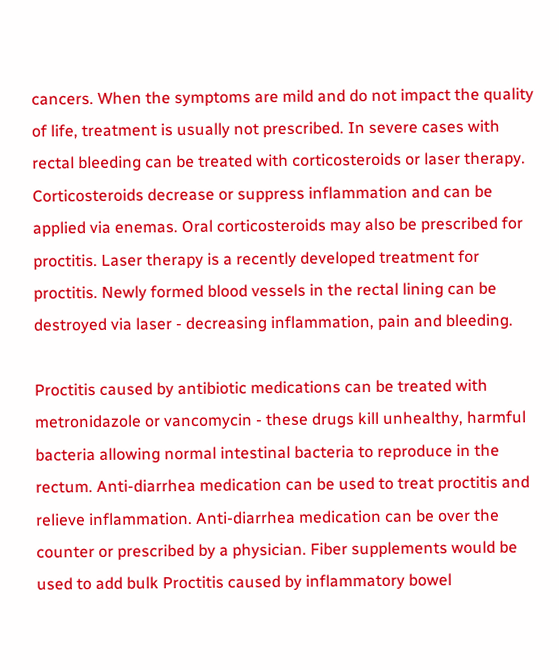cancers. When the symptoms are mild and do not impact the quality of life, treatment is usually not prescribed. In severe cases with rectal bleeding can be treated with corticosteroids or laser therapy. Corticosteroids decrease or suppress inflammation and can be applied via enemas. Oral corticosteroids may also be prescribed for proctitis. Laser therapy is a recently developed treatment for proctitis. Newly formed blood vessels in the rectal lining can be destroyed via laser - decreasing inflammation, pain and bleeding.

Proctitis caused by antibiotic medications can be treated with metronidazole or vancomycin - these drugs kill unhealthy, harmful bacteria allowing normal intestinal bacteria to reproduce in the rectum. Anti-diarrhea medication can be used to treat proctitis and relieve inflammation. Anti-diarrhea medication can be over the counter or prescribed by a physician. Fiber supplements would be used to add bulk Proctitis caused by inflammatory bowel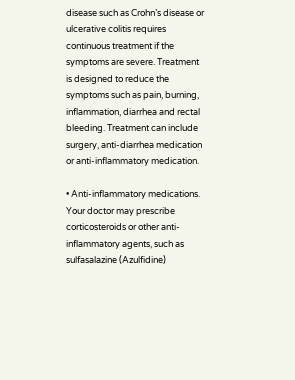disease such as Crohn’s disease or ulcerative colitis requires continuous treatment if the symptoms are severe. Treatment is designed to reduce the symptoms such as pain, burning, inflammation, diarrhea and rectal bleeding. Treatment can include surgery, anti-diarrhea medication or anti-inflammatory medication.

• Anti-inflammatory medications. Your doctor may prescribe corticosteroids or other anti-inflammatory agents, such as sulfasalazine (Azulfidine)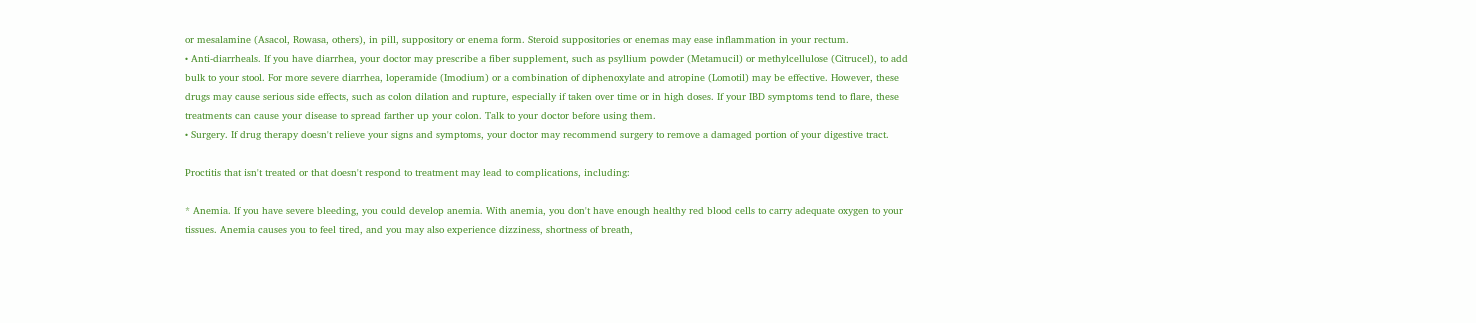or mesalamine (Asacol, Rowasa, others), in pill, suppository or enema form. Steroid suppositories or enemas may ease inflammation in your rectum.
• Anti-diarrheals. If you have diarrhea, your doctor may prescribe a fiber supplement, such as psyllium powder (Metamucil) or methylcellulose (Citrucel), to add bulk to your stool. For more severe diarrhea, loperamide (Imodium) or a combination of diphenoxylate and atropine (Lomotil) may be effective. However, these drugs may cause serious side effects, such as colon dilation and rupture, especially if taken over time or in high doses. If your IBD symptoms tend to flare, these treatments can cause your disease to spread farther up your colon. Talk to your doctor before using them.
• Surgery. If drug therapy doesn't relieve your signs and symptoms, your doctor may recommend surgery to remove a damaged portion of your digestive tract.

Proctitis that isn't treated or that doesn't respond to treatment may lead to complications, including:

* Anemia. If you have severe bleeding, you could develop anemia. With anemia, you don't have enough healthy red blood cells to carry adequate oxygen to your tissues. Anemia causes you to feel tired, and you may also experience dizziness, shortness of breath,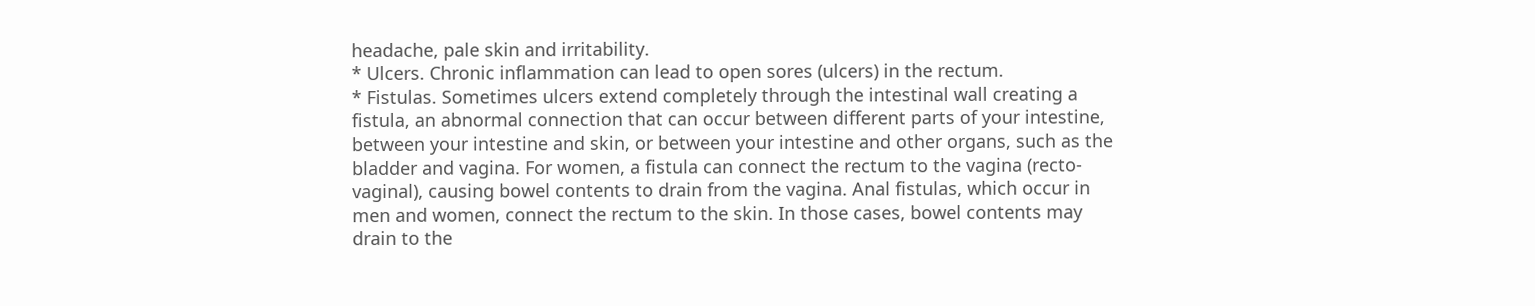headache, pale skin and irritability.
* Ulcers. Chronic inflammation can lead to open sores (ulcers) in the rectum.
* Fistulas. Sometimes ulcers extend completely through the intestinal wall creating a fistula, an abnormal connection that can occur between different parts of your intestine, between your intestine and skin, or between your intestine and other organs, such as the bladder and vagina. For women, a fistula can connect the rectum to the vagina (recto-vaginal), causing bowel contents to drain from the vagina. Anal fistulas, which occur in men and women, connect the rectum to the skin. In those cases, bowel contents may drain to the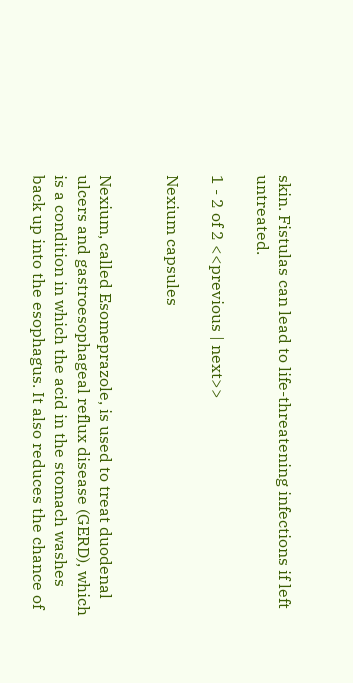skin. Fistulas can lead to life-threatening infections if left untreated.

1 - 2 of 2 <<previous | next>>

Nexium capsules


Nexium, called Esomeprazole, is used to treat duodenal ulcers and gastroesophageal reflux disease (GERD), which is a condition in which the acid in the stomach washes back up into the esophagus. It also reduces the chance of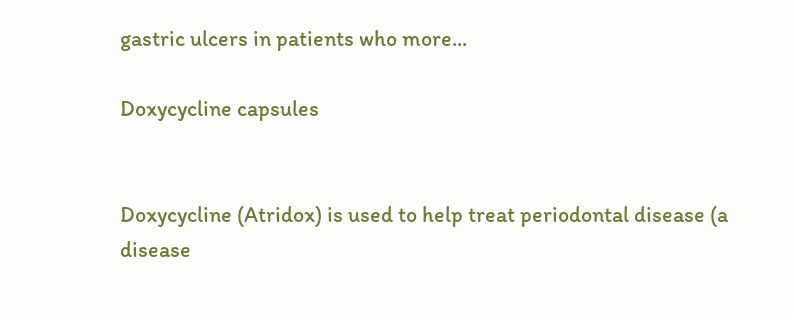gastric ulcers in patients who more...

Doxycycline capsules


Doxycycline (Atridox) is used to help treat periodontal disease (a disease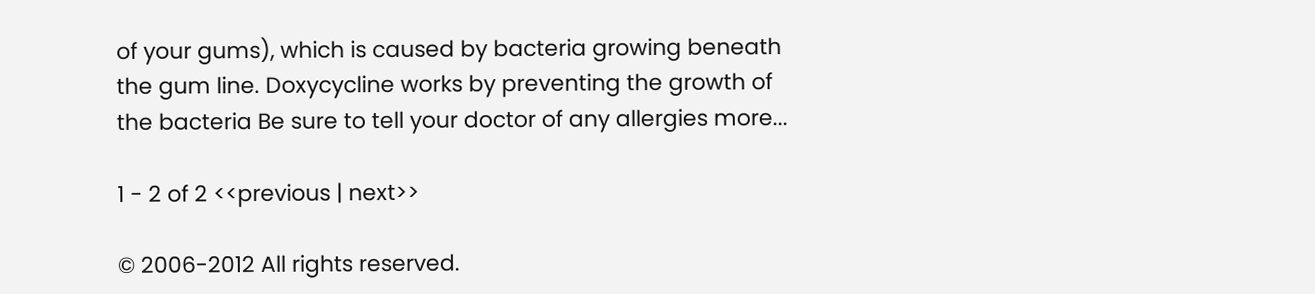of your gums), which is caused by bacteria growing beneath the gum line. Doxycycline works by preventing the growth of the bacteria Be sure to tell your doctor of any allergies more...

1 - 2 of 2 <<previous | next>>

© 2006-2012 All rights reserved.